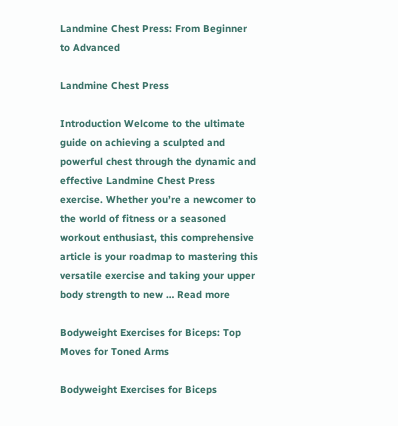Landmine Chest Press: From Beginner to Advanced

Landmine Chest Press

Introduction Welcome to the ultimate guide on achieving a sculpted and powerful chest through the dynamic and effective Landmine Chest Press exercise. Whether you’re a newcomer to the world of fitness or a seasoned workout enthusiast, this comprehensive article is your roadmap to mastering this versatile exercise and taking your upper body strength to new … Read more

Bodyweight Exercises for Biceps: Top Moves for Toned Arms

Bodyweight Exercises for Biceps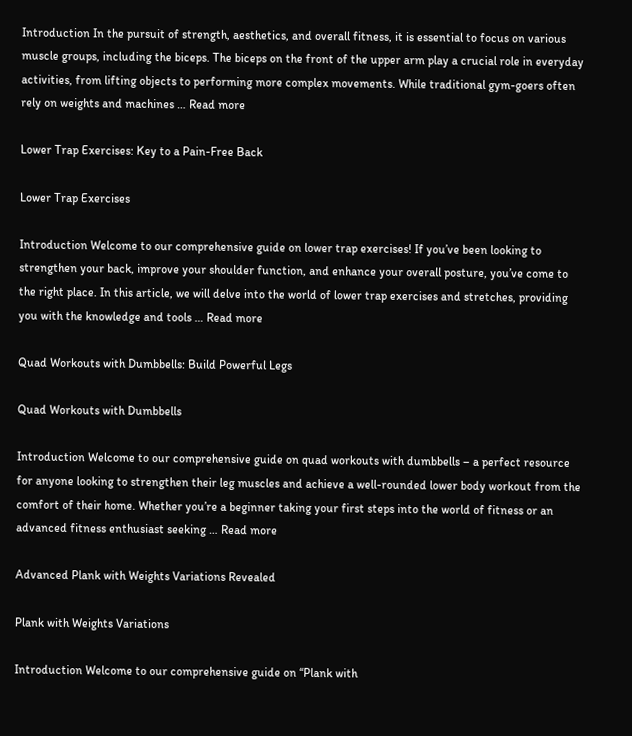Introduction In the pursuit of strength, aesthetics, and overall fitness, it is essential to focus on various muscle groups, including the biceps. The biceps on the front of the upper arm play a crucial role in everyday activities, from lifting objects to performing more complex movements. While traditional gym-goers often rely on weights and machines … Read more

Lower Trap Exercises: Key to a Pain-Free Back

Lower Trap Exercises

Introduction Welcome to our comprehensive guide on lower trap exercises! If you’ve been looking to strengthen your back, improve your shoulder function, and enhance your overall posture, you’ve come to the right place. In this article, we will delve into the world of lower trap exercises and stretches, providing you with the knowledge and tools … Read more

Quad Workouts with Dumbbells: Build Powerful Legs

Quad Workouts with Dumbbells

Introduction Welcome to our comprehensive guide on quad workouts with dumbbells – a perfect resource for anyone looking to strengthen their leg muscles and achieve a well-rounded lower body workout from the comfort of their home. Whether you’re a beginner taking your first steps into the world of fitness or an advanced fitness enthusiast seeking … Read more

Advanced Plank with Weights Variations Revealed

Plank with Weights Variations

Introduction Welcome to our comprehensive guide on “Plank with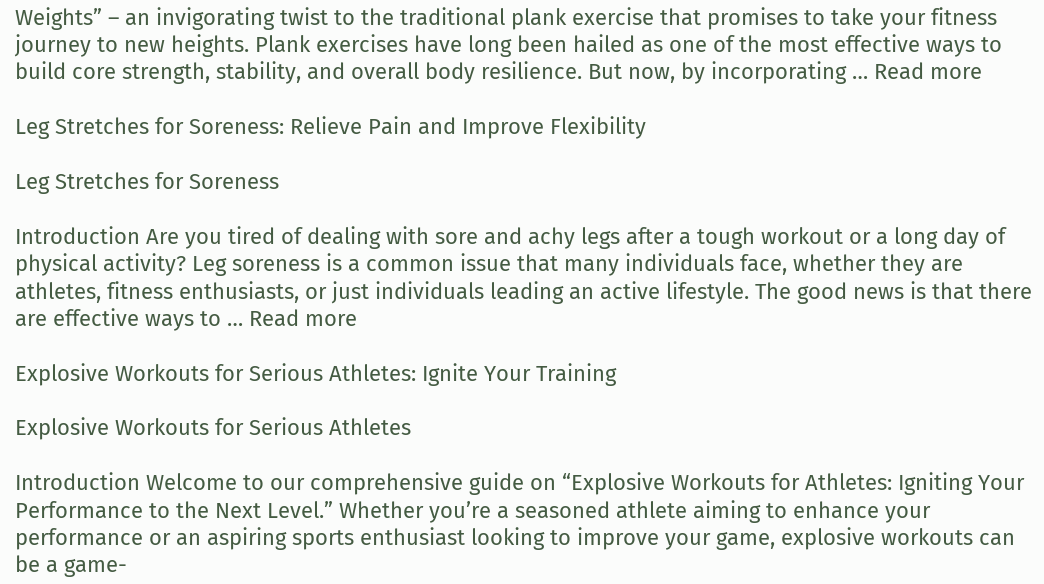Weights” – an invigorating twist to the traditional plank exercise that promises to take your fitness journey to new heights. Plank exercises have long been hailed as one of the most effective ways to build core strength, stability, and overall body resilience. But now, by incorporating … Read more

Leg Stretches for Soreness: Relieve Pain and Improve Flexibility

Leg Stretches for Soreness

Introduction Are you tired of dealing with sore and achy legs after a tough workout or a long day of physical activity? Leg soreness is a common issue that many individuals face, whether they are athletes, fitness enthusiasts, or just individuals leading an active lifestyle. The good news is that there are effective ways to … Read more

Explosive Workouts for Serious Athletes: Ignite Your Training

Explosive Workouts for Serious Athletes

Introduction Welcome to our comprehensive guide on “Explosive Workouts for Athletes: Igniting Your Performance to the Next Level.” Whether you’re a seasoned athlete aiming to enhance your performance or an aspiring sports enthusiast looking to improve your game, explosive workouts can be a game-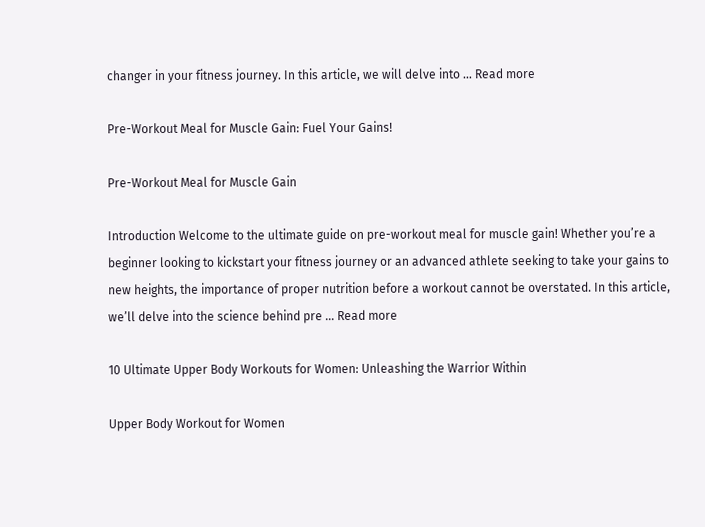changer in your fitness journey. In this article, we will delve into … Read more

Pre-Workout Meal for Muscle Gain: Fuel Your Gains!

Pre-Workout Meal for Muscle Gain

Introduction Welcome to the ultimate guide on pre-workout meal for muscle gain! Whether you’re a beginner looking to kickstart your fitness journey or an advanced athlete seeking to take your gains to new heights, the importance of proper nutrition before a workout cannot be overstated. In this article, we’ll delve into the science behind pre … Read more

10 Ultimate Upper Body Workouts for Women: Unleashing the Warrior Within

Upper Body Workout for Women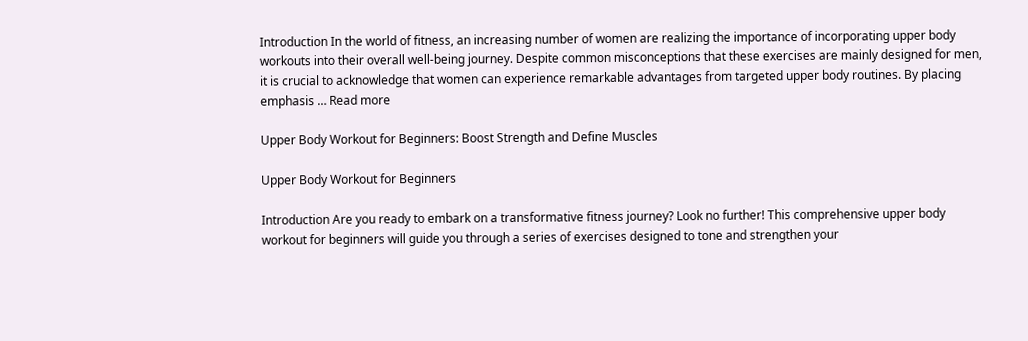Introduction In the world of fitness, an increasing number of women are realizing the importance of incorporating upper body workouts into their overall well-being journey. Despite common misconceptions that these exercises are mainly designed for men, it is crucial to acknowledge that women can experience remarkable advantages from targeted upper body routines. By placing emphasis … Read more

Upper Body Workout for Beginners: Boost Strength and Define Muscles

Upper Body Workout for Beginners

Introduction Are you ready to embark on a transformative fitness journey? Look no further! This comprehensive upper body workout for beginners will guide you through a series of exercises designed to tone and strengthen your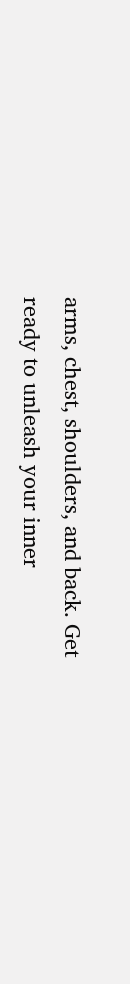arms, chest, shoulders, and back. Get ready to unleash your inner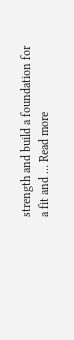strength and build a foundation for a fit and … Read more